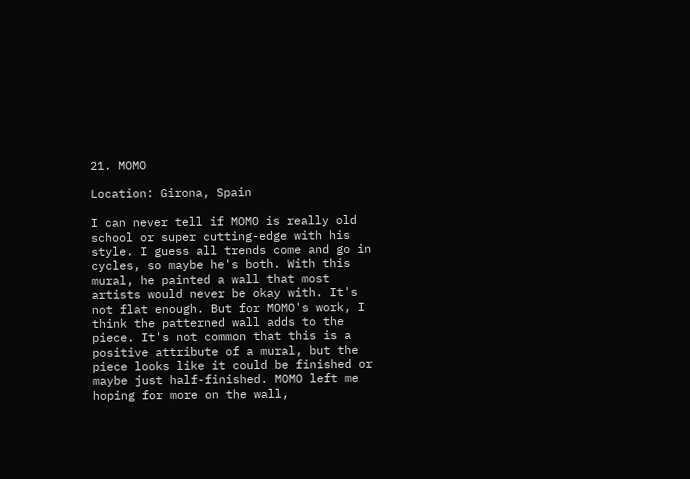21. MOMO

Location: Girona, Spain

I can never tell if MOMO is really old school or super cutting-edge with his style. I guess all trends come and go in cycles, so maybe he's both. With this mural, he painted a wall that most artists would never be okay with. It's not flat enough. But for MOMO's work, I think the patterned wall adds to the piece. It's not common that this is a positive attribute of a mural, but the piece looks like it could be finished or maybe just half-finished. MOMO left me hoping for more on the wall,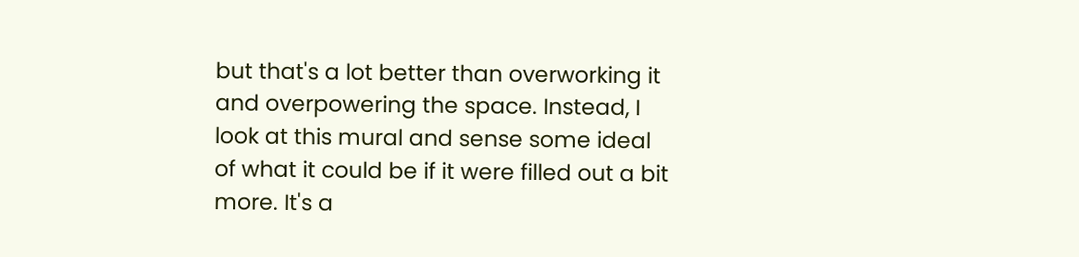but that's a lot better than overworking it and overpowering the space. Instead, I look at this mural and sense some ideal of what it could be if it were filled out a bit more. It's a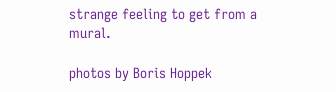strange feeling to get from a mural.

photos by Boris Hoppek